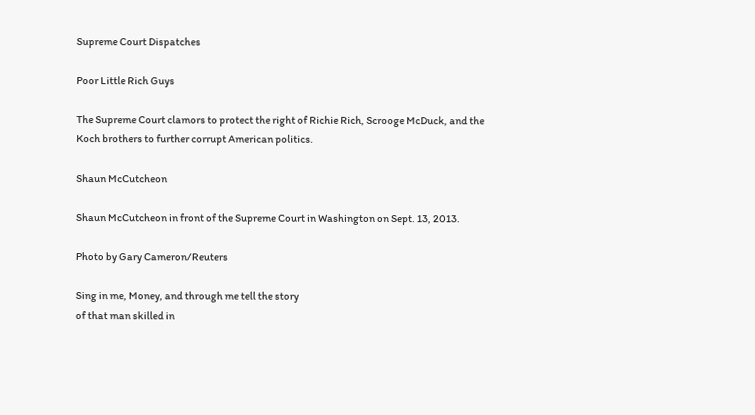Supreme Court Dispatches

Poor Little Rich Guys

The Supreme Court clamors to protect the right of Richie Rich, Scrooge McDuck, and the Koch brothers to further corrupt American politics.

Shaun McCutcheon

Shaun McCutcheon in front of the Supreme Court in Washington on Sept. 13, 2013.

Photo by Gary Cameron/Reuters

Sing in me, Money, and through me tell the story
of that man skilled in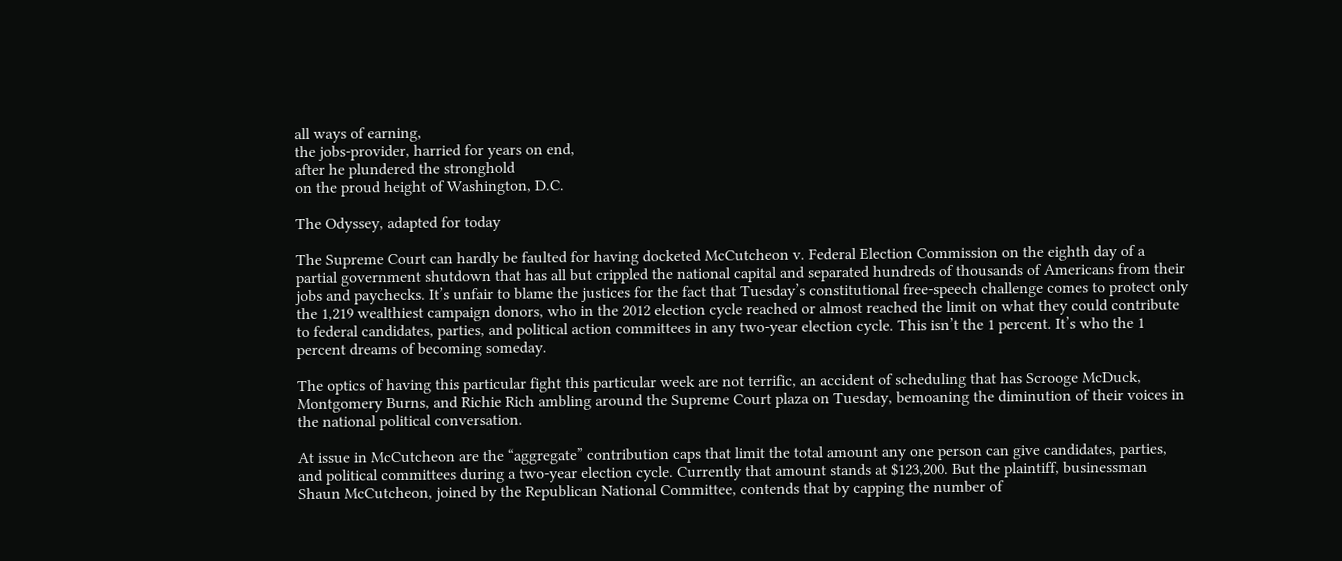all ways of earning,
the jobs-provider, harried for years on end,
after he plundered the stronghold
on the proud height of Washington, D.C.

The Odyssey, adapted for today

The Supreme Court can hardly be faulted for having docketed McCutcheon v. Federal Election Commission on the eighth day of a partial government shutdown that has all but crippled the national capital and separated hundreds of thousands of Americans from their jobs and paychecks. It’s unfair to blame the justices for the fact that Tuesday’s constitutional free-speech challenge comes to protect only the 1,219 wealthiest campaign donors, who in the 2012 election cycle reached or almost reached the limit on what they could contribute to federal candidates, parties, and political action committees in any two-year election cycle. This isn’t the 1 percent. It’s who the 1 percent dreams of becoming someday.

The optics of having this particular fight this particular week are not terrific, an accident of scheduling that has Scrooge McDuck, Montgomery Burns, and Richie Rich ambling around the Supreme Court plaza on Tuesday, bemoaning the diminution of their voices in the national political conversation.

At issue in McCutcheon are the “aggregate” contribution caps that limit the total amount any one person can give candidates, parties, and political committees during a two-year election cycle. Currently that amount stands at $123,200. But the plaintiff, businessman Shaun McCutcheon, joined by the Republican National Committee, contends that by capping the number of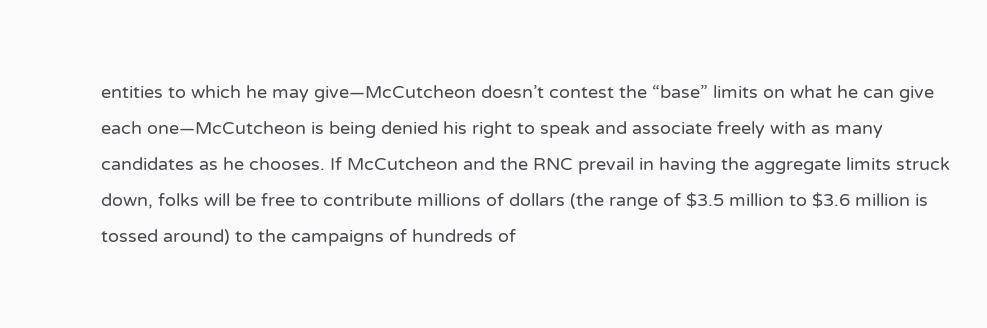entities to which he may give—McCutcheon doesn’t contest the “base” limits on what he can give each one—McCutcheon is being denied his right to speak and associate freely with as many candidates as he chooses. If McCutcheon and the RNC prevail in having the aggregate limits struck down, folks will be free to contribute millions of dollars (the range of $3.5 million to $3.6 million is tossed around) to the campaigns of hundreds of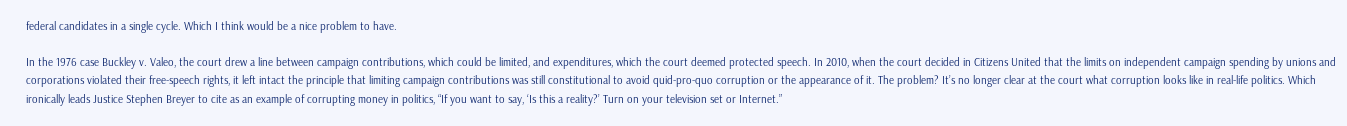federal candidates in a single cycle. Which I think would be a nice problem to have.

In the 1976 case Buckley v. Valeo, the court drew a line between campaign contributions, which could be limited, and expenditures, which the court deemed protected speech. In 2010, when the court decided in Citizens United that the limits on independent campaign spending by unions and corporations violated their free-speech rights, it left intact the principle that limiting campaign contributions was still constitutional to avoid quid-pro-quo corruption or the appearance of it. The problem? It’s no longer clear at the court what corruption looks like in real-life politics. Which ironically leads Justice Stephen Breyer to cite as an example of corrupting money in politics, “If you want to say, ‘Is this a reality?’ Turn on your television set or Internet.”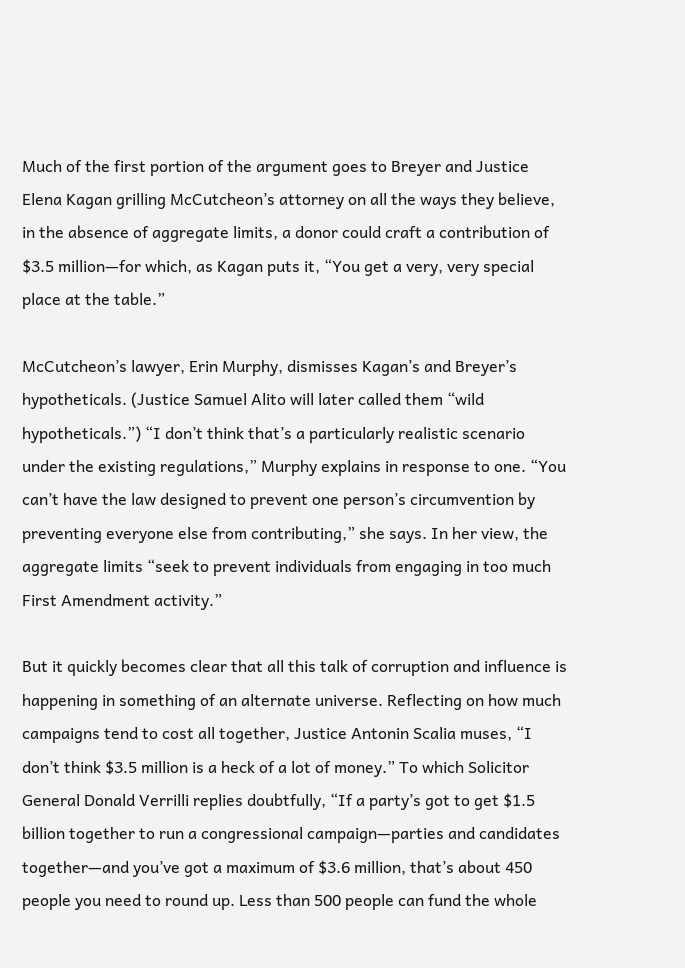Much of the first portion of the argument goes to Breyer and Justice Elena Kagan grilling McCutcheon’s attorney on all the ways they believe, in the absence of aggregate limits, a donor could craft a contribution of $3.5 million—for which, as Kagan puts it, “You get a very, very special place at the table.”

McCutcheon’s lawyer, Erin Murphy, dismisses Kagan’s and Breyer’s hypotheticals. (Justice Samuel Alito will later called them “wild hypotheticals.”) “I don’t think that’s a particularly realistic scenario under the existing regulations,” Murphy explains in response to one. “You can’t have the law designed to prevent one person’s circumvention by preventing everyone else from contributing,” she says. In her view, the aggregate limits “seek to prevent individuals from engaging in too much First Amendment activity.”

But it quickly becomes clear that all this talk of corruption and influence is happening in something of an alternate universe. Reflecting on how much campaigns tend to cost all together, Justice Antonin Scalia muses, “I don’t think $3.5 million is a heck of a lot of money.” To which Solicitor General Donald Verrilli replies doubtfully, “If a party’s got to get $1.5 billion together to run a congressional campaign—parties and candidates together—and you’ve got a maximum of $3.6 million, that’s about 450 people you need to round up. Less than 500 people can fund the whole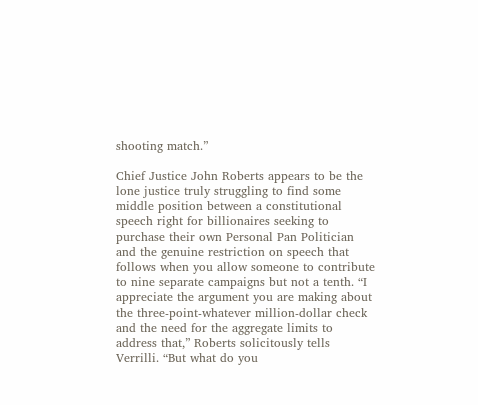shooting match.”

Chief Justice John Roberts appears to be the lone justice truly struggling to find some middle position between a constitutional speech right for billionaires seeking to purchase their own Personal Pan Politician and the genuine restriction on speech that follows when you allow someone to contribute to nine separate campaigns but not a tenth. “I appreciate the argument you are making about the three-point-whatever million-dollar check and the need for the aggregate limits to address that,” Roberts solicitously tells Verrilli. “But what do you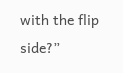with the flip side?”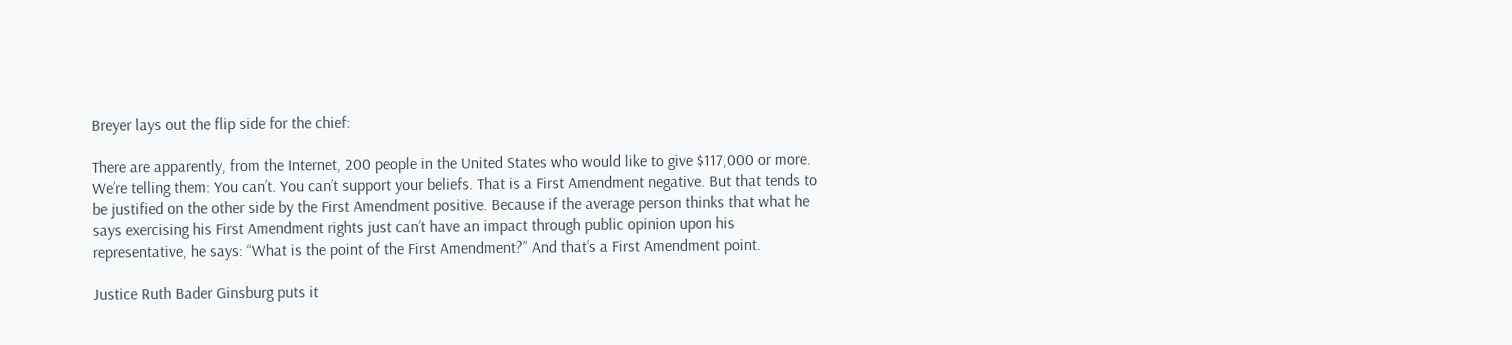Breyer lays out the flip side for the chief:

There are apparently, from the Internet, 200 people in the United States who would like to give $117,000 or more. We’re telling them: You can’t. You can’t support your beliefs. That is a First Amendment negative. But that tends to be justified on the other side by the First Amendment positive. Because if the average person thinks that what he says exercising his First Amendment rights just can’t have an impact through public opinion upon his representative, he says: “What is the point of the First Amendment?” And that’s a First Amendment point.

Justice Ruth Bader Ginsburg puts it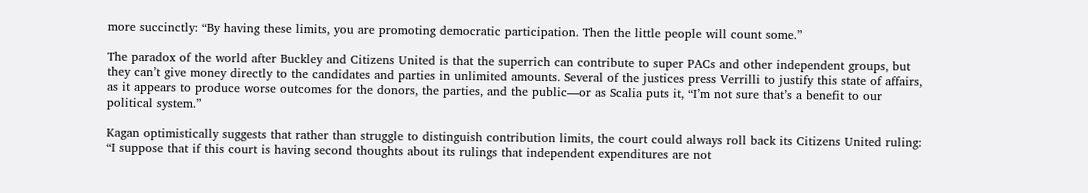more succinctly: “By having these limits, you are promoting democratic participation. Then the little people will count some.”

The paradox of the world after Buckley and Citizens United is that the superrich can contribute to super PACs and other independent groups, but they can’t give money directly to the candidates and parties in unlimited amounts. Several of the justices press Verrilli to justify this state of affairs, as it appears to produce worse outcomes for the donors, the parties, and the public—or as Scalia puts it, “I’m not sure that’s a benefit to our political system.”

Kagan optimistically suggests that rather than struggle to distinguish contribution limits, the court could always roll back its Citizens United ruling: “I suppose that if this court is having second thoughts about its rulings that independent expenditures are not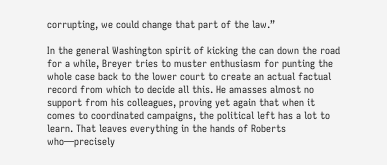corrupting, we could change that part of the law.”

In the general Washington spirit of kicking the can down the road for a while, Breyer tries to muster enthusiasm for punting the whole case back to the lower court to create an actual factual record from which to decide all this. He amasses almost no support from his colleagues, proving yet again that when it comes to coordinated campaigns, the political left has a lot to learn. That leaves everything in the hands of Roberts who—precisely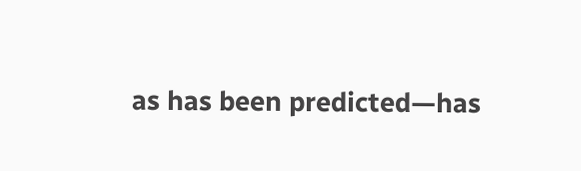as has been predicted—has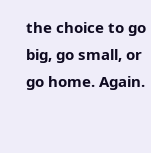the choice to go big, go small, or go home. Again.